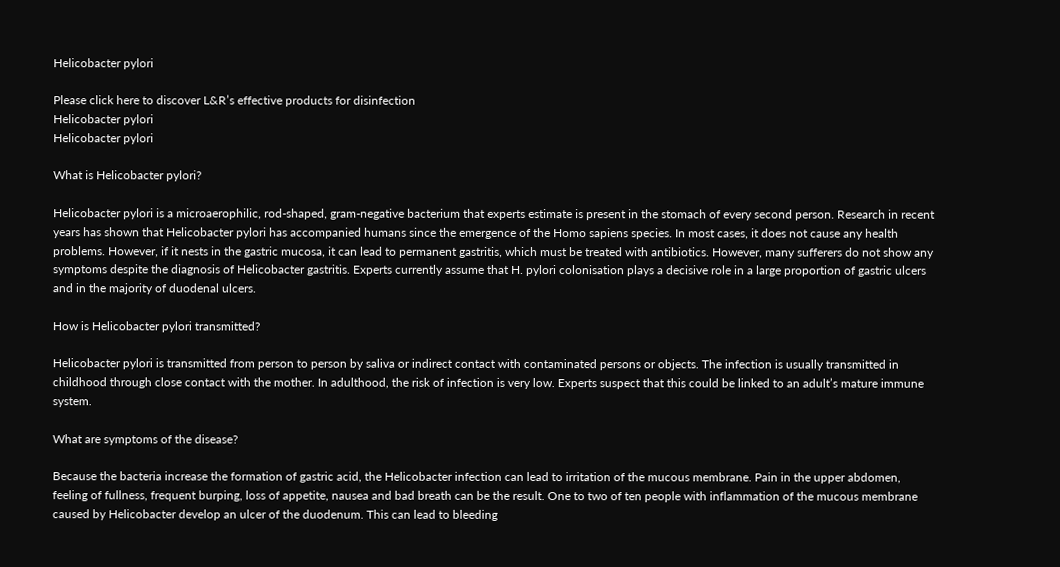Helicobacter pylori

Please click here to discover L&R’s effective products for disinfection
Helicobacter pylori
Helicobacter pylori

What is Helicobacter pylori?

Helicobacter pylori is a microaerophilic, rod-shaped, gram-negative bacterium that experts estimate is present in the stomach of every second person. Research in recent years has shown that Helicobacter pylori has accompanied humans since the emergence of the Homo sapiens species. In most cases, it does not cause any health problems. However, if it nests in the gastric mucosa, it can lead to permanent gastritis, which must be treated with antibiotics. However, many sufferers do not show any symptoms despite the diagnosis of Helicobacter gastritis. Experts currently assume that H. pylori colonisation plays a decisive role in a large proportion of gastric ulcers and in the majority of duodenal ulcers.

How is Helicobacter pylori transmitted?

Helicobacter pylori is transmitted from person to person by saliva or indirect contact with contaminated persons or objects. The infection is usually transmitted in childhood through close contact with the mother. In adulthood, the risk of infection is very low. Experts suspect that this could be linked to an adult’s mature immune system.

What are symptoms of the disease?

Because the bacteria increase the formation of gastric acid, the Helicobacter infection can lead to irritation of the mucous membrane. Pain in the upper abdomen, feeling of fullness, frequent burping, loss of appetite, nausea and bad breath can be the result. One to two of ten people with inflammation of the mucous membrane caused by Helicobacter develop an ulcer of the duodenum. This can lead to bleeding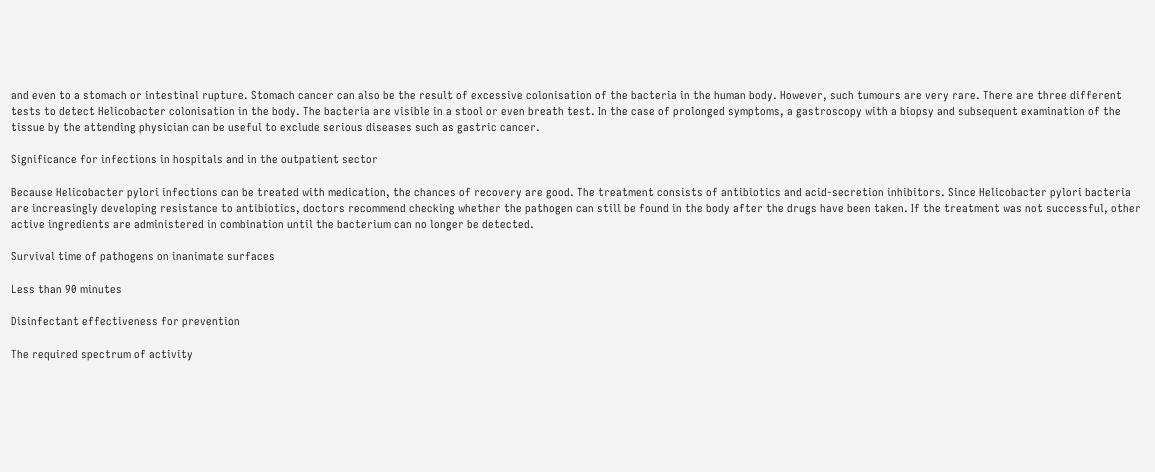and even to a stomach or intestinal rupture. Stomach cancer can also be the result of excessive colonisation of the bacteria in the human body. However, such tumours are very rare. There are three different tests to detect Helicobacter colonisation in the body. The bacteria are visible in a stool or even breath test. In the case of prolonged symptoms, a gastroscopy with a biopsy and subsequent examination of the tissue by the attending physician can be useful to exclude serious diseases such as gastric cancer.

Significance for infections in hospitals and in the outpatient sector

Because Helicobacter pylori infections can be treated with medication, the chances of recovery are good. The treatment consists of antibiotics and acid-secretion inhibitors. Since Helicobacter pylori bacteria are increasingly developing resistance to antibiotics, doctors recommend checking whether the pathogen can still be found in the body after the drugs have been taken. If the treatment was not successful, other active ingredients are administered in combination until the bacterium can no longer be detected.

Survival time of pathogens on inanimate surfaces

Less than 90 minutes

Disinfectant effectiveness for prevention

The required spectrum of activity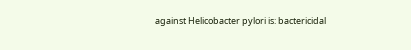against Helicobacter pylori is: bactericidal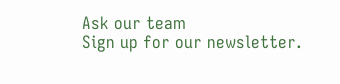Ask our team
Sign up for our newsletter.